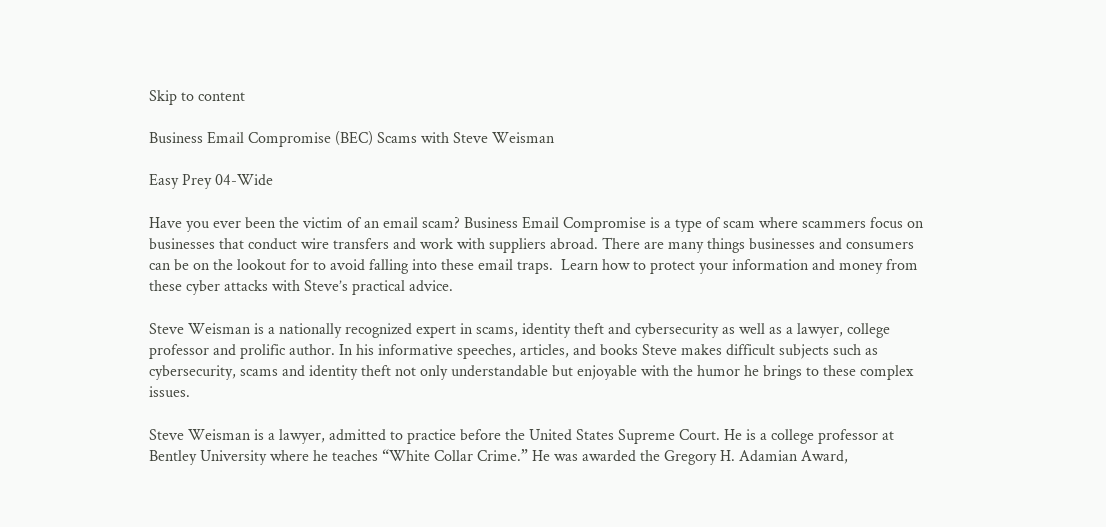Skip to content

Business Email Compromise (BEC) Scams with Steve Weisman

Easy Prey 04-Wide

Have you ever been the victim of an email scam? Business Email Compromise is a type of scam where scammers focus on businesses that conduct wire transfers and work with suppliers abroad. There are many things businesses and consumers can be on the lookout for to avoid falling into these email traps.  Learn how to protect your information and money from these cyber attacks with Steve’s practical advice.

Steve Weisman is a nationally recognized expert in scams, identity theft and cybersecurity as well as a lawyer, college professor and prolific author. In his informative speeches, articles, and books Steve makes difficult subjects such as cybersecurity, scams and identity theft not only understandable but enjoyable with the humor he brings to these complex issues.

Steve Weisman is a lawyer, admitted to practice before the United States Supreme Court. He is a college professor at Bentley University where he teaches “White Collar Crime.” He was awarded the Gregory H. Adamian Award,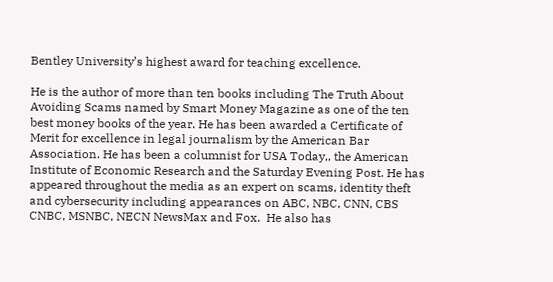Bentley University’s highest award for teaching excellence.

He is the author of more than ten books including The Truth About Avoiding Scams named by Smart Money Magazine as one of the ten best money books of the year. He has been awarded a Certificate of Merit for excellence in legal journalism by the American Bar Association. He has been a columnist for USA Today,, the American Institute of Economic Research and the Saturday Evening Post. He has appeared throughout the media as an expert on scams, identity theft and cybersecurity including appearances on ABC, NBC, CNN, CBS CNBC, MSNBC, NECN NewsMax and Fox.  He also has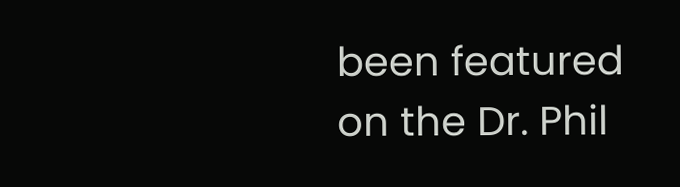been featured on the Dr. Phil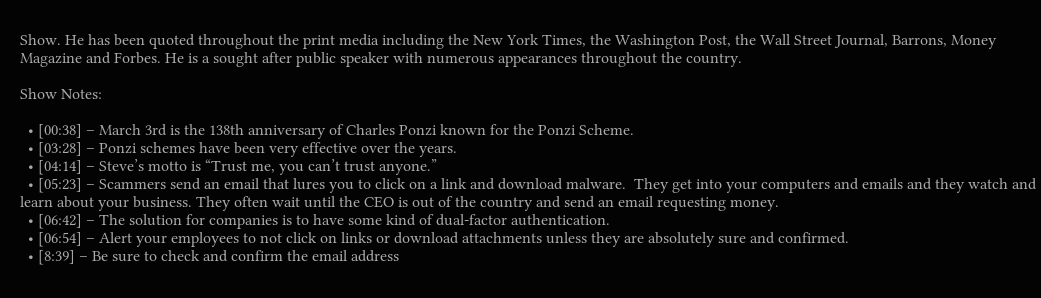Show. He has been quoted throughout the print media including the New York Times, the Washington Post, the Wall Street Journal, Barrons, Money Magazine and Forbes. He is a sought after public speaker with numerous appearances throughout the country.

Show Notes:

  • [00:38] – March 3rd is the 138th anniversary of Charles Ponzi known for the Ponzi Scheme.
  • [03:28] – Ponzi schemes have been very effective over the years.
  • [04:14] – Steve’s motto is “Trust me, you can’t trust anyone.”
  • [05:23] – Scammers send an email that lures you to click on a link and download malware.  They get into your computers and emails and they watch and learn about your business. They often wait until the CEO is out of the country and send an email requesting money.
  • [06:42] – The solution for companies is to have some kind of dual-factor authentication.
  • [06:54] – Alert your employees to not click on links or download attachments unless they are absolutely sure and confirmed.
  • [8:39] – Be sure to check and confirm the email address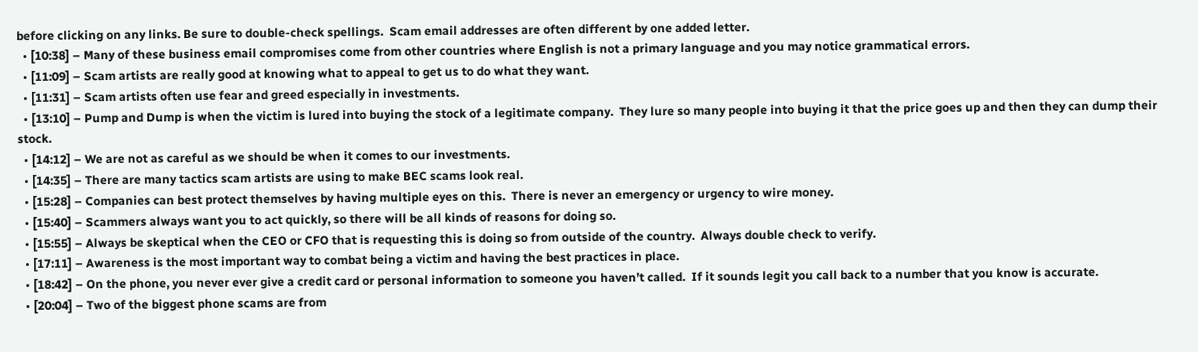before clicking on any links. Be sure to double-check spellings.  Scam email addresses are often different by one added letter.
  • [10:38] – Many of these business email compromises come from other countries where English is not a primary language and you may notice grammatical errors.
  • [11:09] – Scam artists are really good at knowing what to appeal to get us to do what they want.
  • [11:31] – Scam artists often use fear and greed especially in investments.
  • [13:10] – Pump and Dump is when the victim is lured into buying the stock of a legitimate company.  They lure so many people into buying it that the price goes up and then they can dump their stock.
  • [14:12] – We are not as careful as we should be when it comes to our investments.
  • [14:35] – There are many tactics scam artists are using to make BEC scams look real.
  • [15:28] – Companies can best protect themselves by having multiple eyes on this.  There is never an emergency or urgency to wire money.
  • [15:40] – Scammers always want you to act quickly, so there will be all kinds of reasons for doing so.
  • [15:55] – Always be skeptical when the CEO or CFO that is requesting this is doing so from outside of the country.  Always double check to verify.
  • [17:11] – Awareness is the most important way to combat being a victim and having the best practices in place.
  • [18:42] – On the phone, you never ever give a credit card or personal information to someone you haven’t called.  If it sounds legit you call back to a number that you know is accurate.
  • [20:04] – Two of the biggest phone scams are from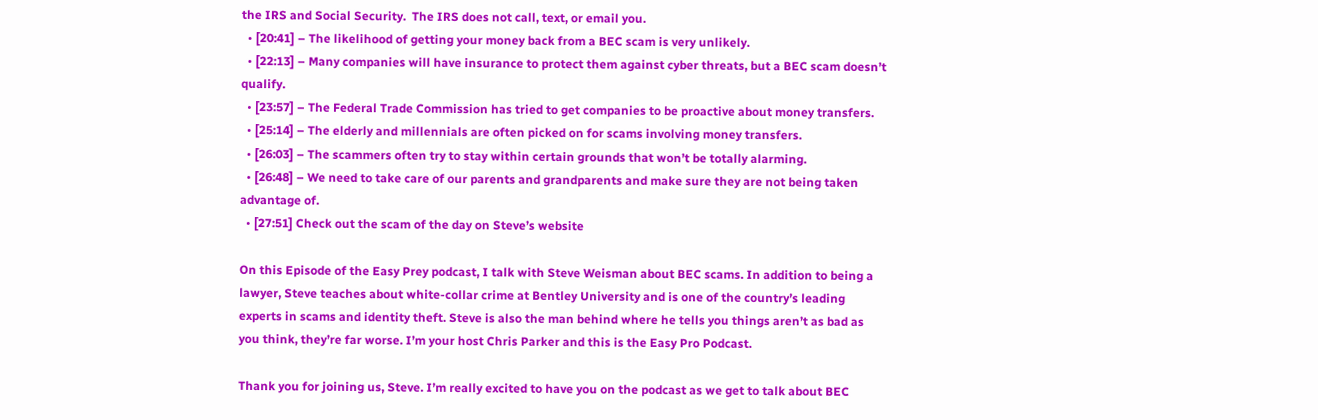the IRS and Social Security.  The IRS does not call, text, or email you.
  • [20:41] – The likelihood of getting your money back from a BEC scam is very unlikely.
  • [22:13] – Many companies will have insurance to protect them against cyber threats, but a BEC scam doesn’t qualify.
  • [23:57] – The Federal Trade Commission has tried to get companies to be proactive about money transfers.
  • [25:14] – The elderly and millennials are often picked on for scams involving money transfers.
  • [26:03] – The scammers often try to stay within certain grounds that won’t be totally alarming.
  • [26:48] – We need to take care of our parents and grandparents and make sure they are not being taken advantage of.
  • [27:51] Check out the scam of the day on Steve’s website

On this Episode of the Easy Prey podcast, I talk with Steve Weisman about BEC scams. In addition to being a lawyer, Steve teaches about white-collar crime at Bentley University and is one of the country’s leading experts in scams and identity theft. Steve is also the man behind where he tells you things aren’t as bad as you think, they’re far worse. I’m your host Chris Parker and this is the Easy Pro Podcast.

Thank you for joining us, Steve. I’m really excited to have you on the podcast as we get to talk about BEC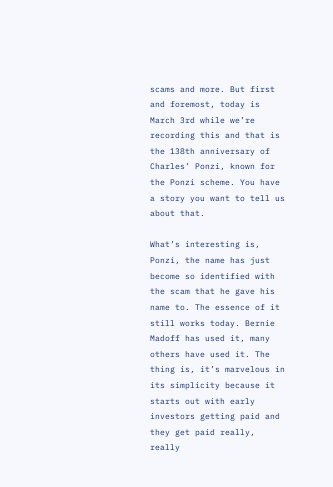scams and more. But first and foremost, today is March 3rd while we’re recording this and that is the 138th anniversary of Charles’ Ponzi, known for the Ponzi scheme. You have a story you want to tell us about that.

What’s interesting is, Ponzi, the name has just become so identified with the scam that he gave his name to. The essence of it still works today. Bernie Madoff has used it, many others have used it. The thing is, it’s marvelous in its simplicity because it starts out with early investors getting paid and they get paid really, really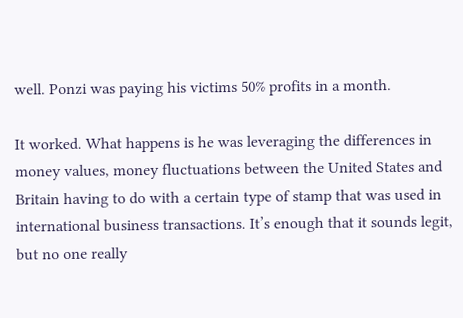well. Ponzi was paying his victims 50% profits in a month.

It worked. What happens is he was leveraging the differences in money values, money fluctuations between the United States and Britain having to do with a certain type of stamp that was used in international business transactions. It’s enough that it sounds legit, but no one really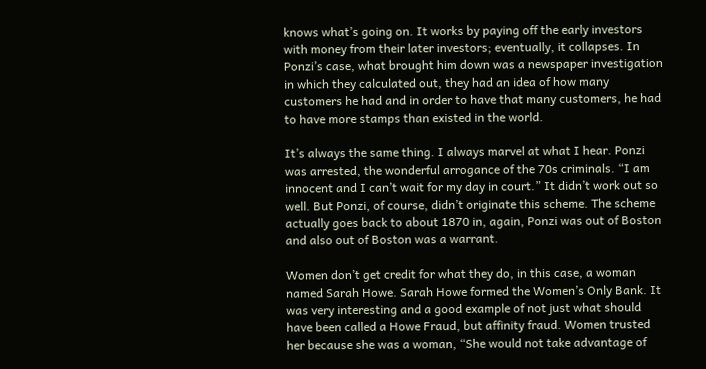knows what’s going on. It works by paying off the early investors with money from their later investors; eventually, it collapses. In Ponzi’s case, what brought him down was a newspaper investigation in which they calculated out, they had an idea of how many customers he had and in order to have that many customers, he had to have more stamps than existed in the world.

It’s always the same thing. I always marvel at what I hear. Ponzi was arrested, the wonderful arrogance of the 70s criminals. “I am innocent and I can’t wait for my day in court.” It didn’t work out so well. But Ponzi, of course, didn’t originate this scheme. The scheme actually goes back to about 1870 in, again, Ponzi was out of Boston and also out of Boston was a warrant.

Women don’t get credit for what they do, in this case, a woman named Sarah Howe. Sarah Howe formed the Women’s Only Bank. It was very interesting and a good example of not just what should have been called a Howe Fraud, but affinity fraud. Women trusted her because she was a woman, “She would not take advantage of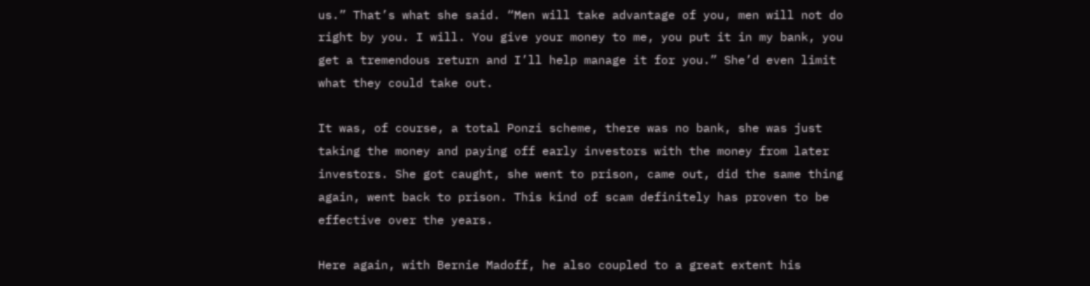us.” That’s what she said. “Men will take advantage of you, men will not do right by you. I will. You give your money to me, you put it in my bank, you get a tremendous return and I’ll help manage it for you.” She’d even limit what they could take out.

It was, of course, a total Ponzi scheme, there was no bank, she was just taking the money and paying off early investors with the money from later investors. She got caught, she went to prison, came out, did the same thing again, went back to prison. This kind of scam definitely has proven to be effective over the years.

Here again, with Bernie Madoff, he also coupled to a great extent his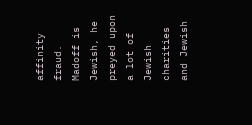affinity fraud. Madoff is Jewish, he preyed upon a lot of Jewish charities and Jewish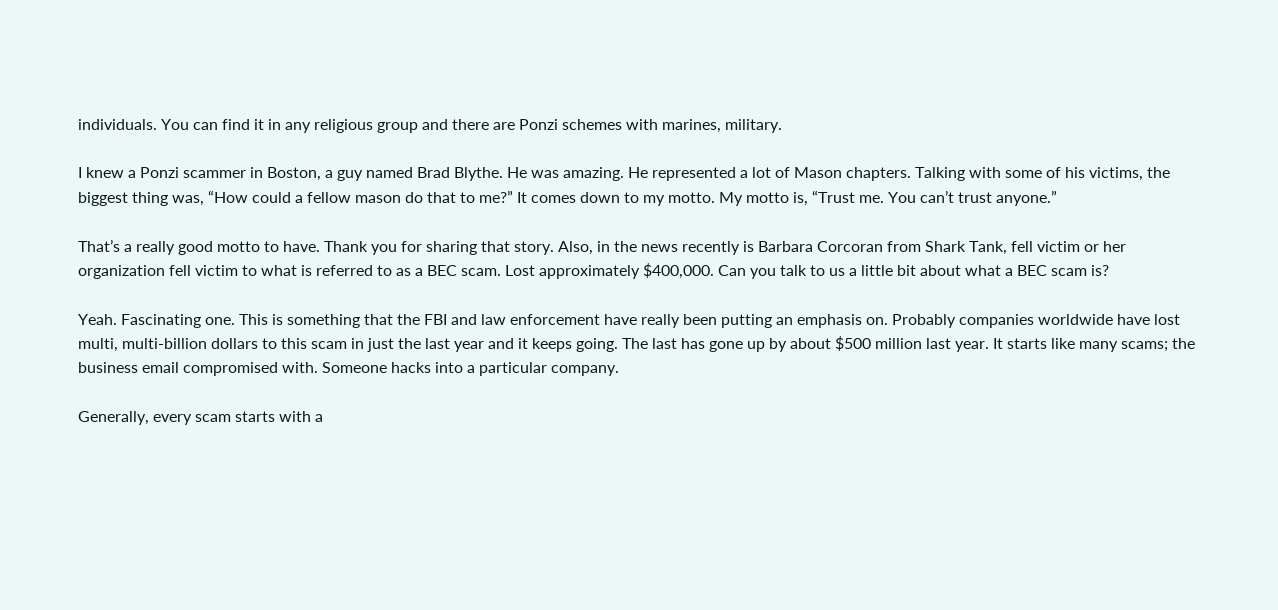individuals. You can find it in any religious group and there are Ponzi schemes with marines, military.

I knew a Ponzi scammer in Boston, a guy named Brad Blythe. He was amazing. He represented a lot of Mason chapters. Talking with some of his victims, the biggest thing was, “How could a fellow mason do that to me?” It comes down to my motto. My motto is, “Trust me. You can’t trust anyone.”

That’s a really good motto to have. Thank you for sharing that story. Also, in the news recently is Barbara Corcoran from Shark Tank, fell victim or her organization fell victim to what is referred to as a BEC scam. Lost approximately $400,000. Can you talk to us a little bit about what a BEC scam is?

Yeah. Fascinating one. This is something that the FBI and law enforcement have really been putting an emphasis on. Probably companies worldwide have lost multi, multi-billion dollars to this scam in just the last year and it keeps going. The last has gone up by about $500 million last year. It starts like many scams; the business email compromised with. Someone hacks into a particular company.

Generally, every scam starts with a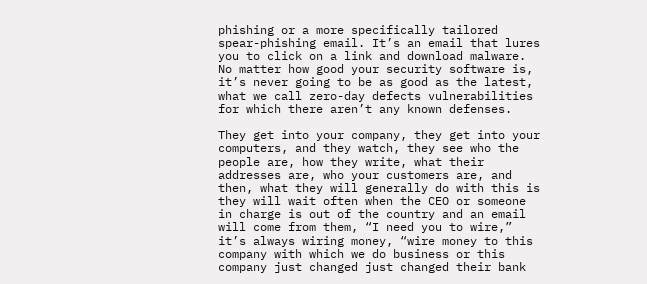phishing or a more specifically tailored spear-phishing email. It’s an email that lures you to click on a link and download malware. No matter how good your security software is, it’s never going to be as good as the latest, what we call zero-day defects vulnerabilities for which there aren’t any known defenses.

They get into your company, they get into your computers, and they watch, they see who the people are, how they write, what their addresses are, who your customers are, and then, what they will generally do with this is they will wait often when the CEO or someone in charge is out of the country and an email will come from them, “I need you to wire,” it’s always wiring money, “wire money to this company with which we do business or this company just changed just changed their bank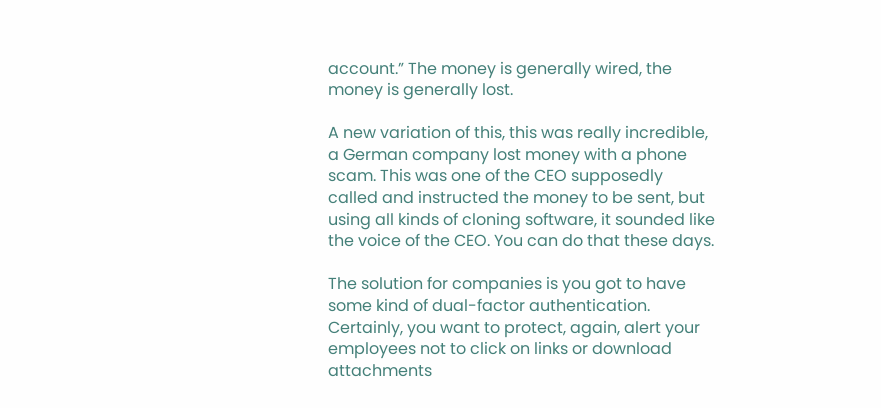account.” The money is generally wired, the money is generally lost.

A new variation of this, this was really incredible, a German company lost money with a phone scam. This was one of the CEO supposedly called and instructed the money to be sent, but using all kinds of cloning software, it sounded like the voice of the CEO. You can do that these days.

The solution for companies is you got to have some kind of dual-factor authentication. Certainly, you want to protect, again, alert your employees not to click on links or download attachments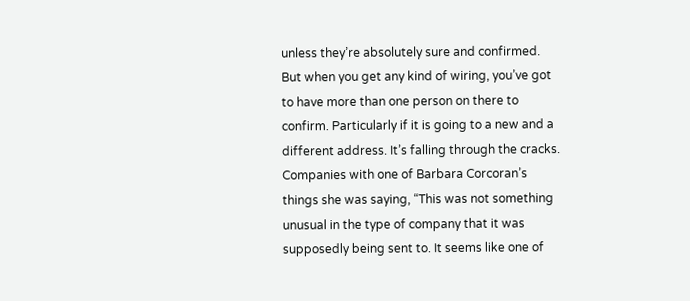unless they’re absolutely sure and confirmed. But when you get any kind of wiring, you’ve got to have more than one person on there to confirm. Particularly if it is going to a new and a different address. It’s falling through the cracks. Companies with one of Barbara Corcoran’s things she was saying, “This was not something unusual in the type of company that it was supposedly being sent to. It seems like one of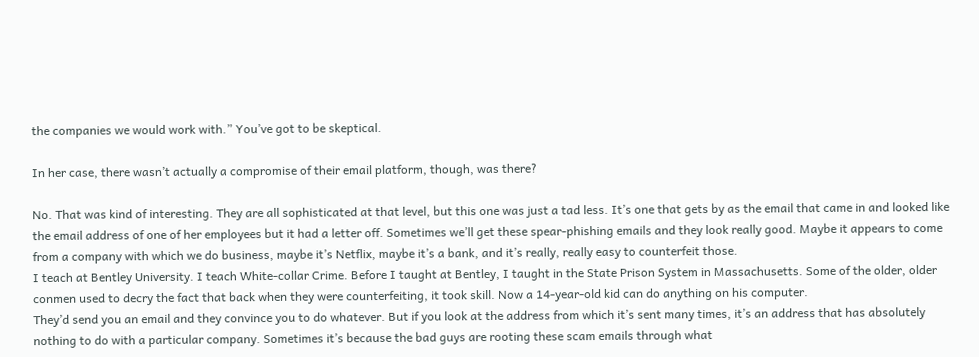the companies we would work with.” You’ve got to be skeptical.

In her case, there wasn’t actually a compromise of their email platform, though, was there?

No. That was kind of interesting. They are all sophisticated at that level, but this one was just a tad less. It’s one that gets by as the email that came in and looked like the email address of one of her employees but it had a letter off. Sometimes we’ll get these spear-phishing emails and they look really good. Maybe it appears to come from a company with which we do business, maybe it’s Netflix, maybe it’s a bank, and it’s really, really easy to counterfeit those.
I teach at Bentley University. I teach White-collar Crime. Before I taught at Bentley, I taught in the State Prison System in Massachusetts. Some of the older, older conmen used to decry the fact that back when they were counterfeiting, it took skill. Now a 14-year-old kid can do anything on his computer.
They’d send you an email and they convince you to do whatever. But if you look at the address from which it’s sent many times, it’s an address that has absolutely nothing to do with a particular company. Sometimes it’s because the bad guys are rooting these scam emails through what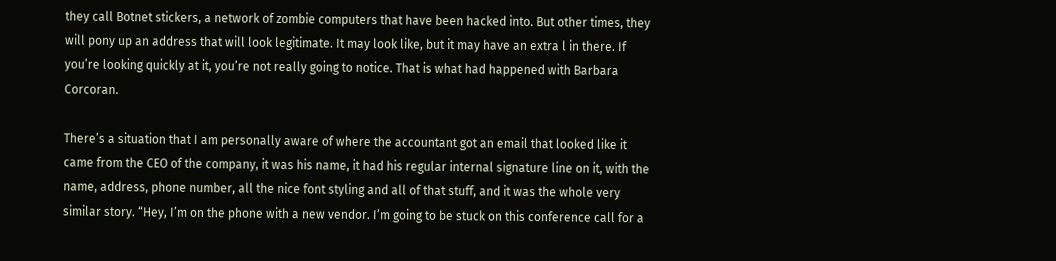they call Botnet stickers, a network of zombie computers that have been hacked into. But other times, they will pony up an address that will look legitimate. It may look like, but it may have an extra l in there. If you’re looking quickly at it, you’re not really going to notice. That is what had happened with Barbara Corcoran.

There’s a situation that I am personally aware of where the accountant got an email that looked like it came from the CEO of the company, it was his name, it had his regular internal signature line on it, with the name, address, phone number, all the nice font styling and all of that stuff, and it was the whole very similar story. “Hey, I’m on the phone with a new vendor. I’m going to be stuck on this conference call for a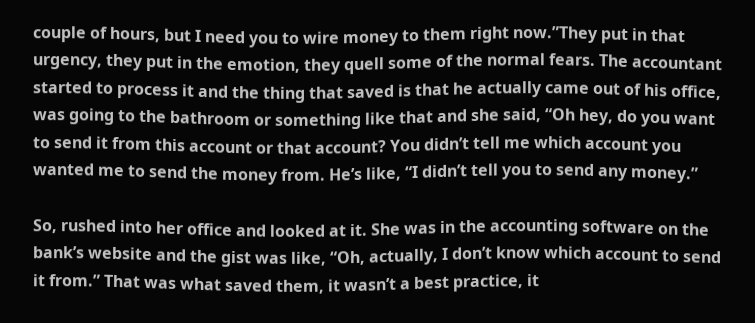couple of hours, but I need you to wire money to them right now.”They put in that urgency, they put in the emotion, they quell some of the normal fears. The accountant started to process it and the thing that saved is that he actually came out of his office, was going to the bathroom or something like that and she said, “Oh hey, do you want to send it from this account or that account? You didn’t tell me which account you wanted me to send the money from. He’s like, “I didn’t tell you to send any money.”

So, rushed into her office and looked at it. She was in the accounting software on the bank’s website and the gist was like, “Oh, actually, I don’t know which account to send it from.” That was what saved them, it wasn’t a best practice, it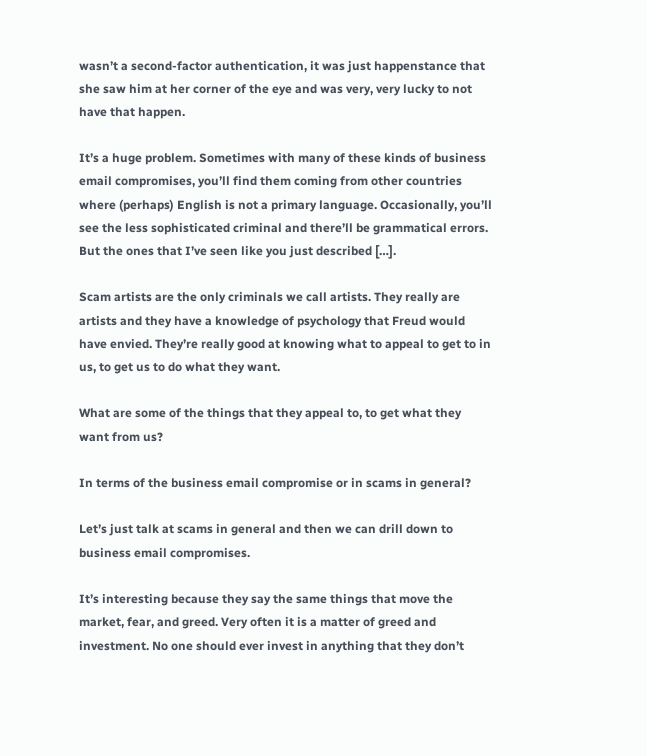wasn’t a second-factor authentication, it was just happenstance that she saw him at her corner of the eye and was very, very lucky to not have that happen.

It’s a huge problem. Sometimes with many of these kinds of business email compromises, you’ll find them coming from other countries where (perhaps) English is not a primary language. Occasionally, you’ll see the less sophisticated criminal and there’ll be grammatical errors. But the ones that I’ve seen like you just described […].

Scam artists are the only criminals we call artists. They really are artists and they have a knowledge of psychology that Freud would have envied. They’re really good at knowing what to appeal to get to in us, to get us to do what they want.

What are some of the things that they appeal to, to get what they want from us?

In terms of the business email compromise or in scams in general?

Let’s just talk at scams in general and then we can drill down to business email compromises.

It’s interesting because they say the same things that move the market, fear, and greed. Very often it is a matter of greed and investment. No one should ever invest in anything that they don’t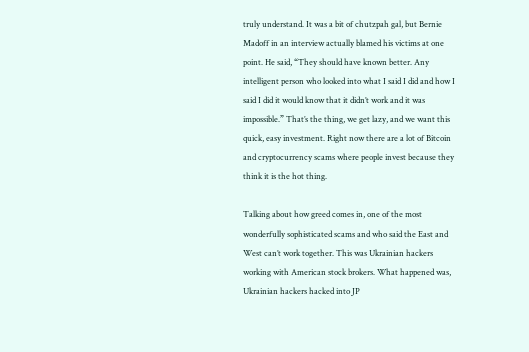truly understand. It was a bit of chutzpah gal, but Bernie Madoff in an interview actually blamed his victims at one point. He said, “They should have known better. Any intelligent person who looked into what I said I did and how I said I did it would know that it didn’t work and it was impossible.” That’s the thing, we get lazy, and we want this quick, easy investment. Right now there are a lot of Bitcoin and cryptocurrency scams where people invest because they think it is the hot thing.

Talking about how greed comes in, one of the most wonderfully sophisticated scams and who said the East and West can’t work together. This was Ukrainian hackers working with American stock brokers. What happened was, Ukrainian hackers hacked into JP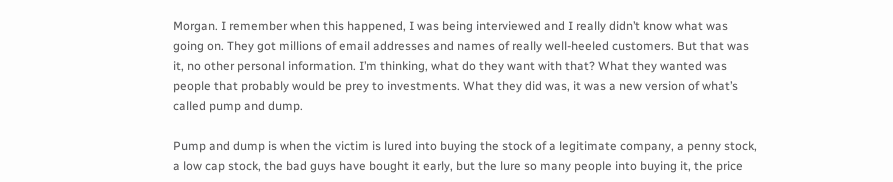Morgan. I remember when this happened, I was being interviewed and I really didn’t know what was going on. They got millions of email addresses and names of really well-heeled customers. But that was it, no other personal information. I’m thinking, what do they want with that? What they wanted was people that probably would be prey to investments. What they did was, it was a new version of what’s called pump and dump.

Pump and dump is when the victim is lured into buying the stock of a legitimate company, a penny stock, a low cap stock, the bad guys have bought it early, but the lure so many people into buying it, the price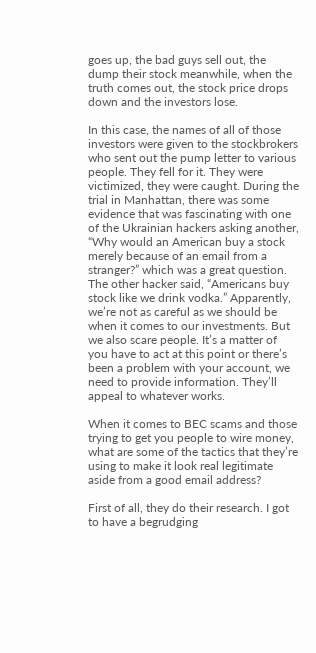goes up, the bad guys sell out, the dump their stock meanwhile, when the truth comes out, the stock price drops down and the investors lose.

In this case, the names of all of those investors were given to the stockbrokers who sent out the pump letter to various people. They fell for it. They were victimized, they were caught. During the trial in Manhattan, there was some evidence that was fascinating with one of the Ukrainian hackers asking another, “Why would an American buy a stock merely because of an email from a stranger?” which was a great question. The other hacker said, “Americans buy stock like we drink vodka.” Apparently, we’re not as careful as we should be when it comes to our investments. But we also scare people. It’s a matter of you have to act at this point or there’s been a problem with your account, we need to provide information. They’ll appeal to whatever works.

When it comes to BEC scams and those trying to get you people to wire money, what are some of the tactics that they’re using to make it look real legitimate aside from a good email address?

First of all, they do their research. I got to have a begrudging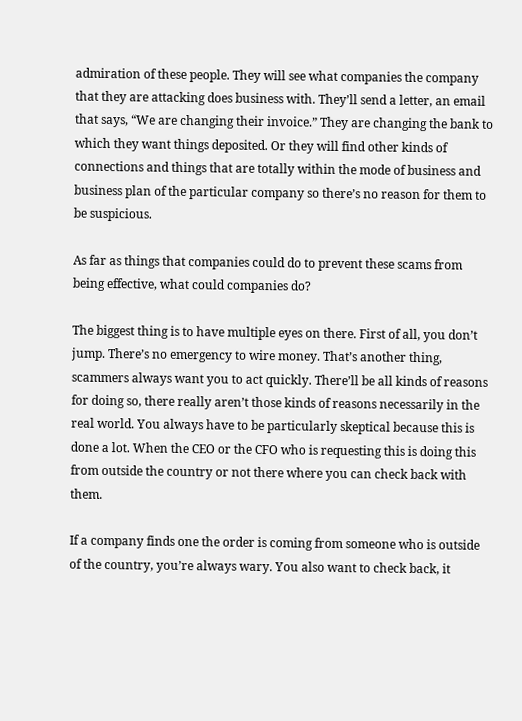admiration of these people. They will see what companies the company that they are attacking does business with. They’ll send a letter, an email that says, “We are changing their invoice.” They are changing the bank to which they want things deposited. Or they will find other kinds of connections and things that are totally within the mode of business and business plan of the particular company so there’s no reason for them to be suspicious.

As far as things that companies could do to prevent these scams from being effective, what could companies do?

The biggest thing is to have multiple eyes on there. First of all, you don’t jump. There’s no emergency to wire money. That’s another thing, scammers always want you to act quickly. There’ll be all kinds of reasons for doing so, there really aren’t those kinds of reasons necessarily in the real world. You always have to be particularly skeptical because this is done a lot. When the CEO or the CFO who is requesting this is doing this from outside the country or not there where you can check back with them.

If a company finds one the order is coming from someone who is outside of the country, you’re always wary. You also want to check back, it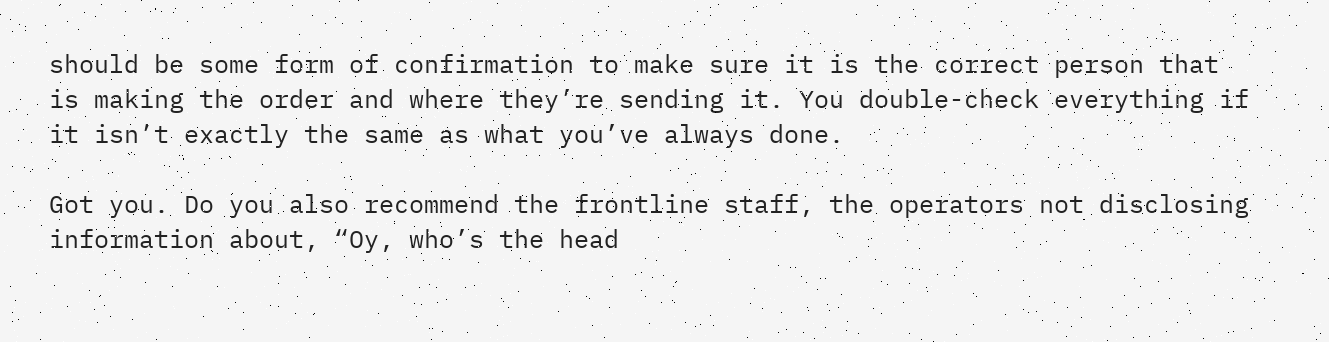should be some form of confirmation to make sure it is the correct person that is making the order and where they’re sending it. You double-check everything if it isn’t exactly the same as what you’ve always done.

Got you. Do you also recommend the frontline staff, the operators not disclosing information about, “Oy, who’s the head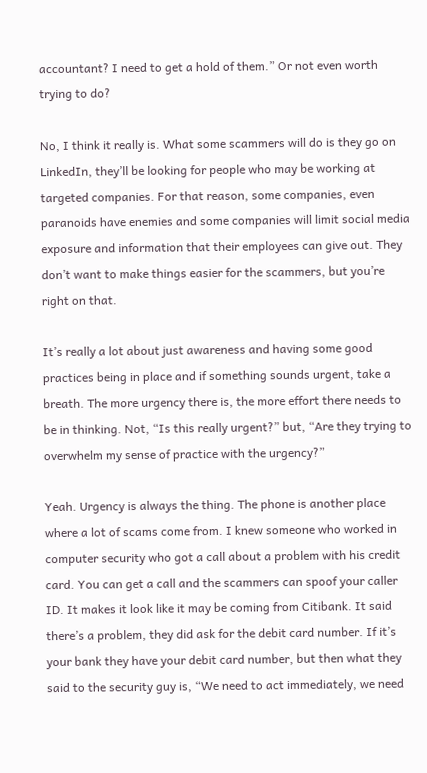accountant? I need to get a hold of them.” Or not even worth trying to do?

No, I think it really is. What some scammers will do is they go on LinkedIn, they’ll be looking for people who may be working at targeted companies. For that reason, some companies, even paranoids have enemies and some companies will limit social media exposure and information that their employees can give out. They don’t want to make things easier for the scammers, but you’re right on that.

It’s really a lot about just awareness and having some good practices being in place and if something sounds urgent, take a breath. The more urgency there is, the more effort there needs to be in thinking. Not, “Is this really urgent?” but, “Are they trying to overwhelm my sense of practice with the urgency?”

Yeah. Urgency is always the thing. The phone is another place where a lot of scams come from. I knew someone who worked in computer security who got a call about a problem with his credit card. You can get a call and the scammers can spoof your caller ID. It makes it look like it may be coming from Citibank. It said there’s a problem, they did ask for the debit card number. If it’s your bank they have your debit card number, but then what they said to the security guy is, “We need to act immediately, we need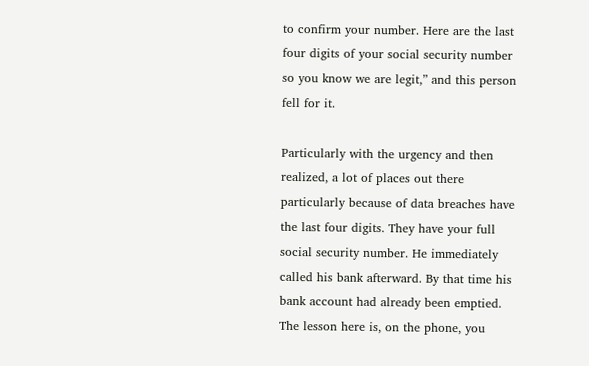to confirm your number. Here are the last four digits of your social security number so you know we are legit,” and this person fell for it.

Particularly with the urgency and then realized, a lot of places out there particularly because of data breaches have the last four digits. They have your full social security number. He immediately called his bank afterward. By that time his bank account had already been emptied. The lesson here is, on the phone, you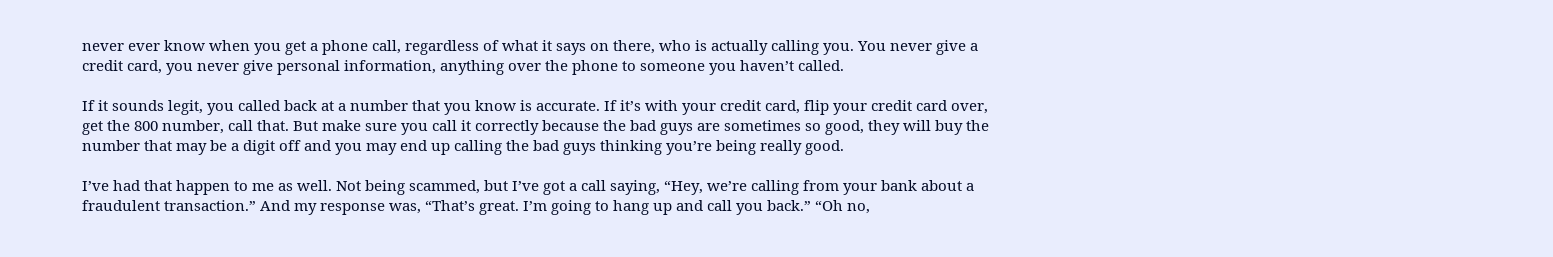never ever know when you get a phone call, regardless of what it says on there, who is actually calling you. You never give a credit card, you never give personal information, anything over the phone to someone you haven’t called.

If it sounds legit, you called back at a number that you know is accurate. If it’s with your credit card, flip your credit card over, get the 800 number, call that. But make sure you call it correctly because the bad guys are sometimes so good, they will buy the number that may be a digit off and you may end up calling the bad guys thinking you’re being really good.

I’ve had that happen to me as well. Not being scammed, but I’ve got a call saying, “Hey, we’re calling from your bank about a fraudulent transaction.” And my response was, “That’s great. I’m going to hang up and call you back.” “Oh no,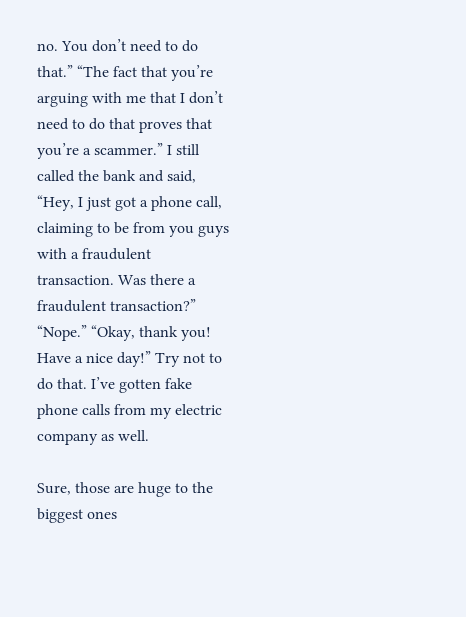no. You don’t need to do that.” “The fact that you’re arguing with me that I don’t need to do that proves that you’re a scammer.” I still called the bank and said, “Hey, I just got a phone call, claiming to be from you guys with a fraudulent transaction. Was there a fraudulent transaction?” “Nope.” “Okay, thank you! Have a nice day!” Try not to do that. I’ve gotten fake phone calls from my electric company as well.

Sure, those are huge to the biggest ones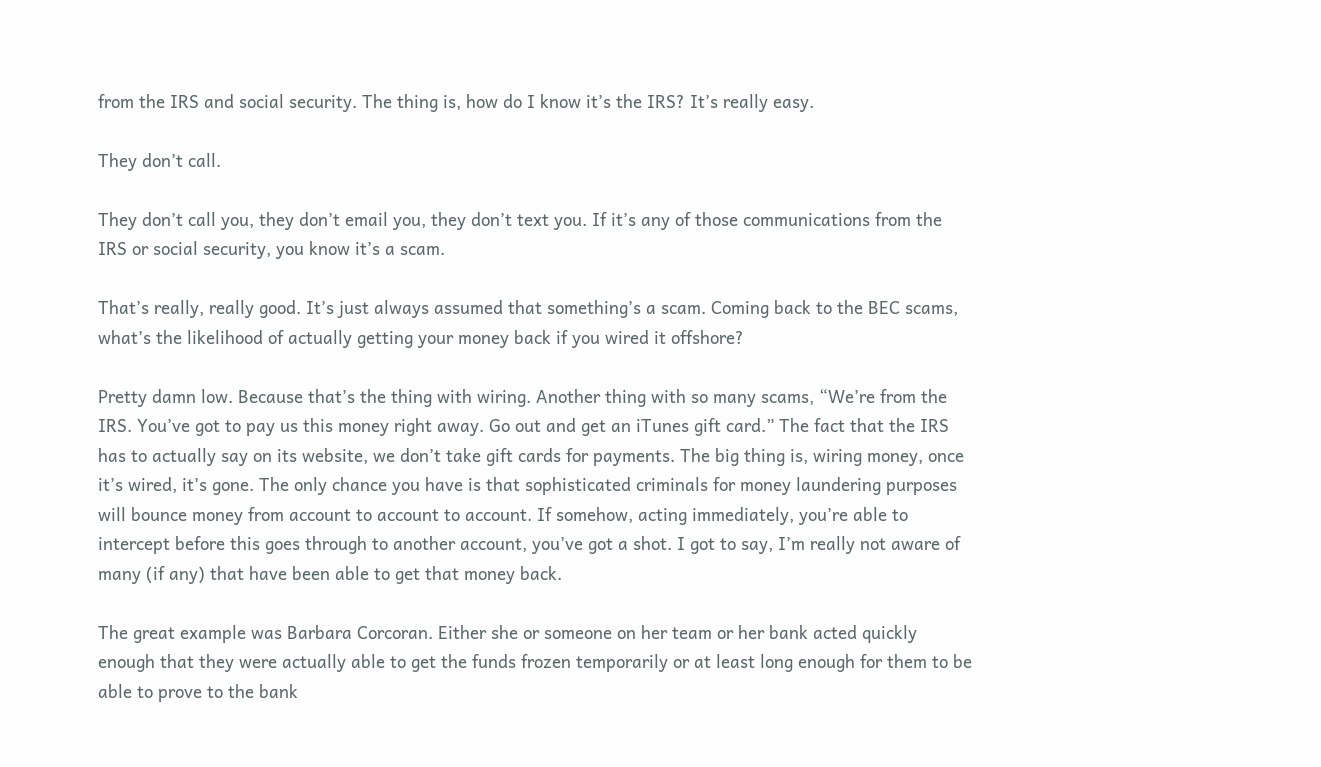from the IRS and social security. The thing is, how do I know it’s the IRS? It’s really easy.

They don’t call.

They don’t call you, they don’t email you, they don’t text you. If it’s any of those communications from the IRS or social security, you know it’s a scam.

That’s really, really good. It’s just always assumed that something’s a scam. Coming back to the BEC scams, what’s the likelihood of actually getting your money back if you wired it offshore?

Pretty damn low. Because that’s the thing with wiring. Another thing with so many scams, “We’re from the IRS. You’ve got to pay us this money right away. Go out and get an iTunes gift card.” The fact that the IRS has to actually say on its website, we don’t take gift cards for payments. The big thing is, wiring money, once it’s wired, it’s gone. The only chance you have is that sophisticated criminals for money laundering purposes will bounce money from account to account to account. If somehow, acting immediately, you’re able to intercept before this goes through to another account, you’ve got a shot. I got to say, I’m really not aware of many (if any) that have been able to get that money back.

The great example was Barbara Corcoran. Either she or someone on her team or her bank acted quickly enough that they were actually able to get the funds frozen temporarily or at least long enough for them to be able to prove to the bank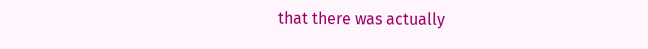that there was actually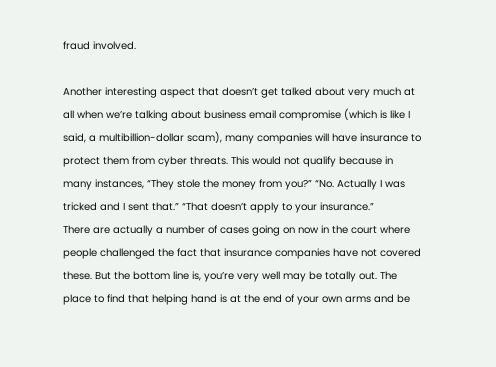fraud involved.

Another interesting aspect that doesn’t get talked about very much at all when we’re talking about business email compromise (which is like I said, a multibillion-dollar scam), many companies will have insurance to protect them from cyber threats. This would not qualify because in many instances, “They stole the money from you?” “No. Actually I was tricked and I sent that.” “That doesn’t apply to your insurance.”
There are actually a number of cases going on now in the court where people challenged the fact that insurance companies have not covered these. But the bottom line is, you’re very well may be totally out. The place to find that helping hand is at the end of your own arms and be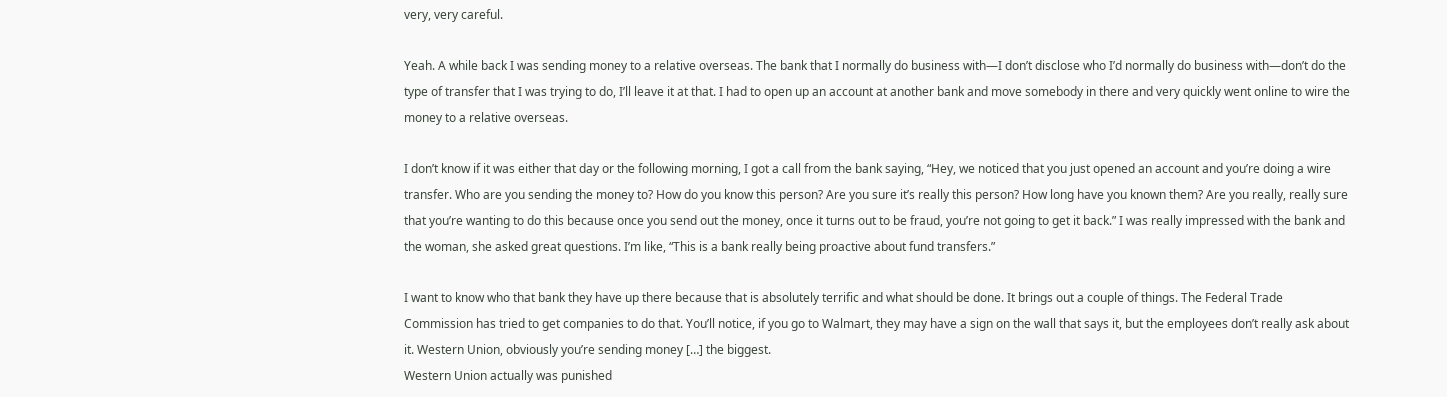very, very careful.

Yeah. A while back I was sending money to a relative overseas. The bank that I normally do business with—I don’t disclose who I’d normally do business with—don’t do the type of transfer that I was trying to do, I’ll leave it at that. I had to open up an account at another bank and move somebody in there and very quickly went online to wire the money to a relative overseas.

I don’t know if it was either that day or the following morning, I got a call from the bank saying, “Hey, we noticed that you just opened an account and you’re doing a wire transfer. Who are you sending the money to? How do you know this person? Are you sure it’s really this person? How long have you known them? Are you really, really sure that you’re wanting to do this because once you send out the money, once it turns out to be fraud, you’re not going to get it back.” I was really impressed with the bank and the woman, she asked great questions. I’m like, “This is a bank really being proactive about fund transfers.”

I want to know who that bank they have up there because that is absolutely terrific and what should be done. It brings out a couple of things. The Federal Trade Commission has tried to get companies to do that. You’ll notice, if you go to Walmart, they may have a sign on the wall that says it, but the employees don’t really ask about it. Western Union, obviously you’re sending money […] the biggest.
Western Union actually was punished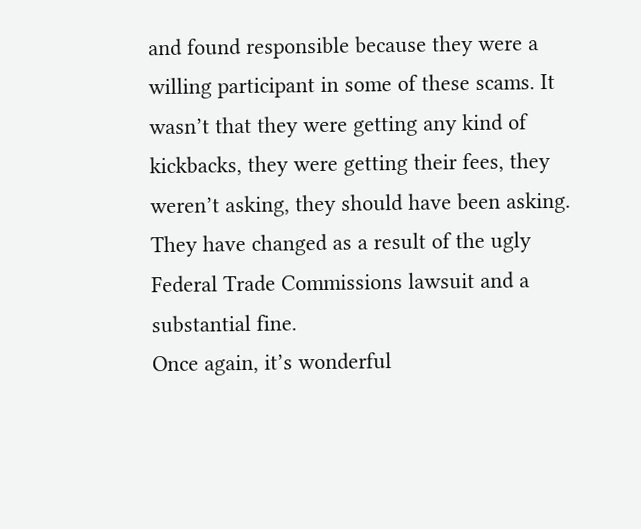and found responsible because they were a willing participant in some of these scams. It wasn’t that they were getting any kind of kickbacks, they were getting their fees, they weren’t asking, they should have been asking. They have changed as a result of the ugly Federal Trade Commissions lawsuit and a substantial fine.
Once again, it’s wonderful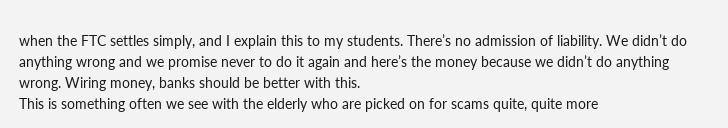when the FTC settles simply, and I explain this to my students. There’s no admission of liability. We didn’t do anything wrong and we promise never to do it again and here’s the money because we didn’t do anything wrong. Wiring money, banks should be better with this.
This is something often we see with the elderly who are picked on for scams quite, quite more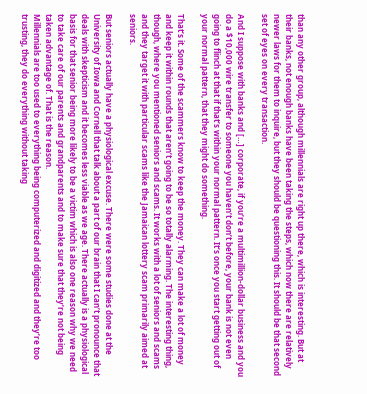than any other group, although millennials are right up there, which is interesting. But at their banks, not enough banks have been taking the steps, which now there are relatively newer laws for them to inquire, but they should be questioning this. It should be that second set of eyes on every transaction.

And I suppose with banks and […] corporate, if you’re a multimillion-dollar business and you do a $10,000 wire transfer to someone you haven’t don’t before, your bank is not even going to flinch at that if that’s within your normal pattern. It’s once you start getting out of your normal pattern, that they might do something.

That’s it. Some of the scammers know to keep the money. They can make a lot of money and keep it within rounds that aren’t going to be so totally alarming. The interesting thing, though, where you mentioned seniors and scams. It works with a lot of seniors and scams and they target it with particular scams like the Jamaican lottery scam primarily aimed at seniors.

But seniors actually have a physiological excuse. There were some studies done at the University of Iowa and Cornell that talk about a part of our brain that I can’t pronounce that deals with skepticism and it becomes less viable as we age. There actually is a physiological basis for that senior being more likely to be a victim which is also one reason why we need to take care of our parents and grandparents and to make sure that they’re not being taken advantage of. That is the reason.
Millennials are too used to everything being computerized and digitized and they’re too trusting, they do everything without taking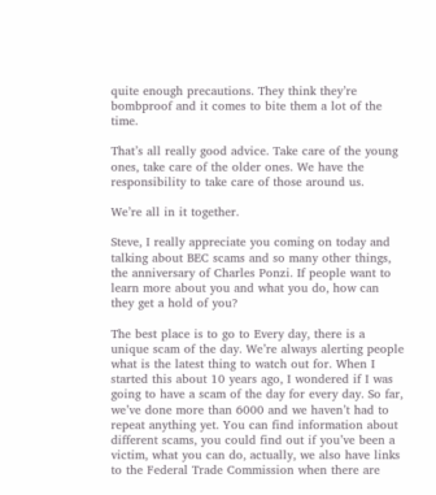quite enough precautions. They think they’re bombproof and it comes to bite them a lot of the time.

That’s all really good advice. Take care of the young ones, take care of the older ones. We have the responsibility to take care of those around us.

We’re all in it together.

Steve, I really appreciate you coming on today and talking about BEC scams and so many other things, the anniversary of Charles Ponzi. If people want to learn more about you and what you do, how can they get a hold of you?

The best place is to go to Every day, there is a unique scam of the day. We’re always alerting people what is the latest thing to watch out for. When I started this about 10 years ago, I wondered if I was going to have a scam of the day for every day. So far, we’ve done more than 6000 and we haven’t had to repeat anything yet. You can find information about different scams, you could find out if you’ve been a victim, what you can do, actually, we also have links to the Federal Trade Commission when there are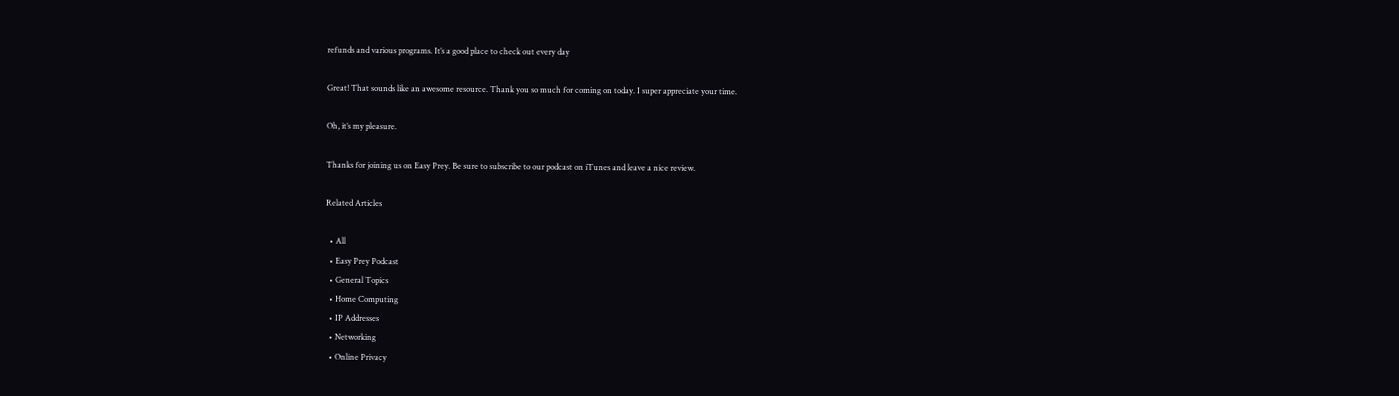refunds and various programs. It’s a good place to check out every day

Great! That sounds like an awesome resource. Thank you so much for coming on today. I super appreciate your time.

Oh, it’s my pleasure.

Thanks for joining us on Easy Prey. Be sure to subscribe to our podcast on iTunes and leave a nice review.

Related Articles

  • All
  • Easy Prey Podcast
  • General Topics
  • Home Computing
  • IP Addresses
  • Networking
  • Online Privacy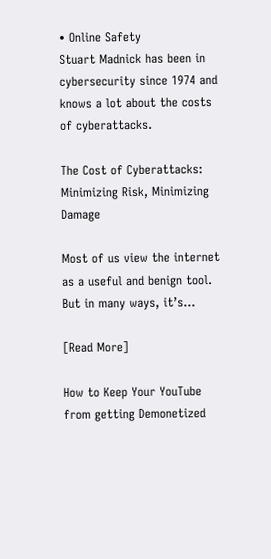• Online Safety
Stuart Madnick has been in cybersecurity since 1974 and knows a lot about the costs of cyberattacks.

The Cost of Cyberattacks: Minimizing Risk, Minimizing Damage

Most of us view the internet as a useful and benign tool. But in many ways, it’s…

[Read More]

How to Keep Your YouTube from getting Demonetized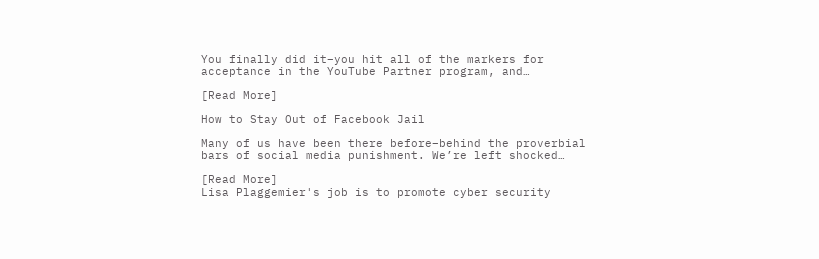You finally did it–you hit all of the markers for acceptance in the YouTube Partner program, and…

[Read More]

How to Stay Out of Facebook Jail

Many of us have been there before–behind the proverbial bars of social media punishment. We’re left shocked…

[Read More]
Lisa Plaggemier's job is to promote cyber security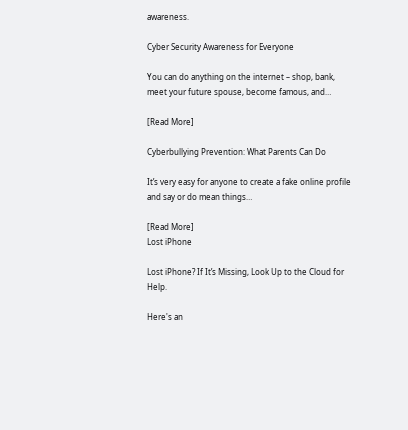awareness.

Cyber Security Awareness for Everyone

You can do anything on the internet – shop, bank, meet your future spouse, become famous, and…

[Read More]

Cyberbullying Prevention: What Parents Can Do

It’s very easy for anyone to create a fake online profile and say or do mean things…

[Read More]
Lost iPhone

Lost iPhone? If It’s Missing, Look Up to the Cloud for Help.

Here's an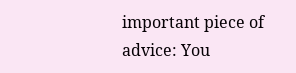important piece of advice: You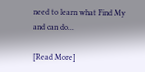need to learn what Find My and can do...

[Read More]